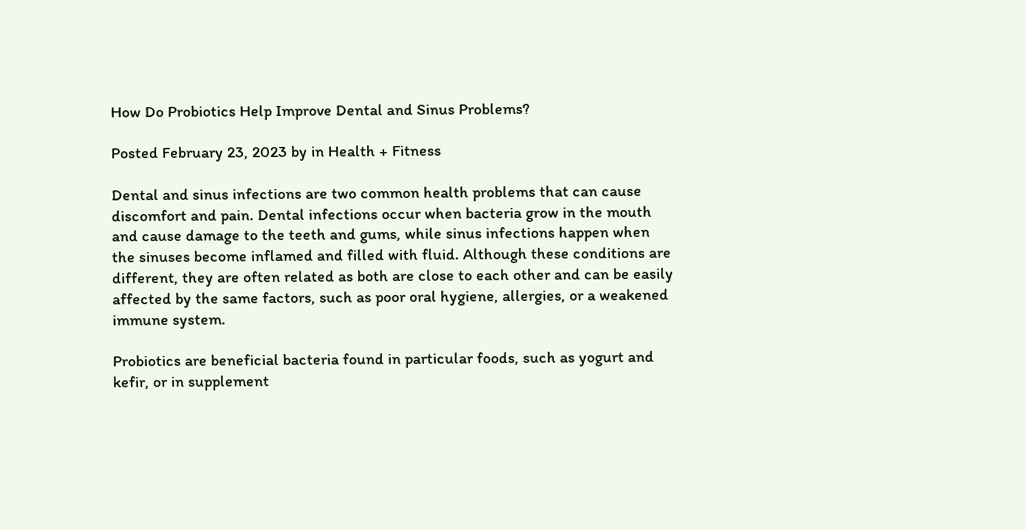How Do Probiotics Help Improve Dental and Sinus Problems?

Posted February 23, 2023 by in Health + Fitness

Dental and sinus infections are two common health problems that can cause discomfort and pain. Dental infections occur when bacteria grow in the mouth and cause damage to the teeth and gums, while sinus infections happen when the sinuses become inflamed and filled with fluid. Although these conditions are different, they are often related as both are close to each other and can be easily affected by the same factors, such as poor oral hygiene, allergies, or a weakened immune system.

Probiotics are beneficial bacteria found in particular foods, such as yogurt and kefir, or in supplement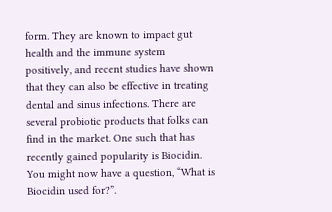form. They are known to impact gut health and the immune system positively, and recent studies have shown that they can also be effective in treating dental and sinus infections. There are several probiotic products that folks can find in the market. One such that has recently gained popularity is Biocidin. You might now have a question, “What is Biocidin used for?”.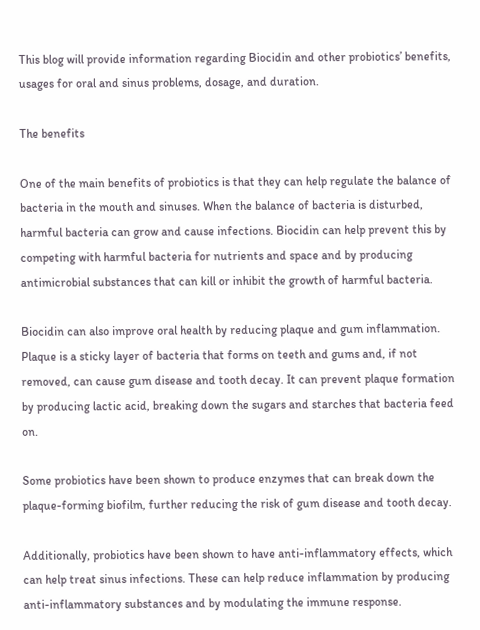This blog will provide information regarding Biocidin and other probiotics’ benefits, usages for oral and sinus problems, dosage, and duration.

The benefits

One of the main benefits of probiotics is that they can help regulate the balance of bacteria in the mouth and sinuses. When the balance of bacteria is disturbed, harmful bacteria can grow and cause infections. Biocidin can help prevent this by competing with harmful bacteria for nutrients and space and by producing antimicrobial substances that can kill or inhibit the growth of harmful bacteria.

Biocidin can also improve oral health by reducing plaque and gum inflammation. Plaque is a sticky layer of bacteria that forms on teeth and gums and, if not removed, can cause gum disease and tooth decay. It can prevent plaque formation by producing lactic acid, breaking down the sugars and starches that bacteria feed on.

Some probiotics have been shown to produce enzymes that can break down the plaque-forming biofilm, further reducing the risk of gum disease and tooth decay.

Additionally, probiotics have been shown to have anti-inflammatory effects, which can help treat sinus infections. These can help reduce inflammation by producing anti-inflammatory substances and by modulating the immune response.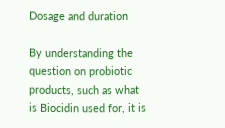Dosage and duration

By understanding the question on probiotic products, such as what is Biocidin used for, it is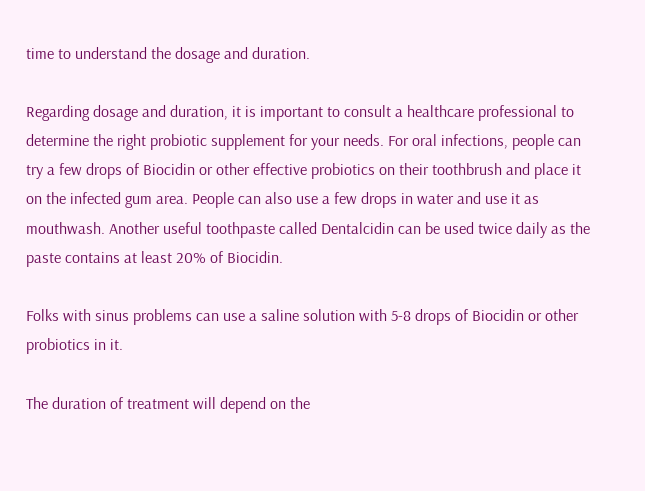time to understand the dosage and duration.

Regarding dosage and duration, it is important to consult a healthcare professional to determine the right probiotic supplement for your needs. For oral infections, people can try a few drops of Biocidin or other effective probiotics on their toothbrush and place it on the infected gum area. People can also use a few drops in water and use it as mouthwash. Another useful toothpaste called Dentalcidin can be used twice daily as the paste contains at least 20% of Biocidin.

Folks with sinus problems can use a saline solution with 5-8 drops of Biocidin or other probiotics in it.

The duration of treatment will depend on the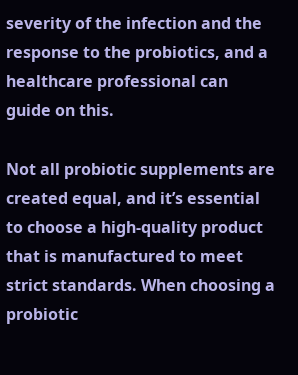severity of the infection and the response to the probiotics, and a healthcare professional can guide on this.

Not all probiotic supplements are created equal, and it’s essential to choose a high-quality product that is manufactured to meet strict standards. When choosing a probiotic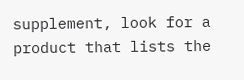supplement, look for a product that lists the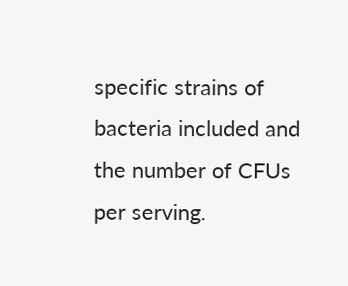specific strains of bacteria included and the number of CFUs per serving.